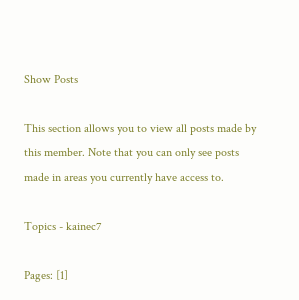Show Posts

This section allows you to view all posts made by this member. Note that you can only see posts made in areas you currently have access to.

Topics - kainec7

Pages: [1]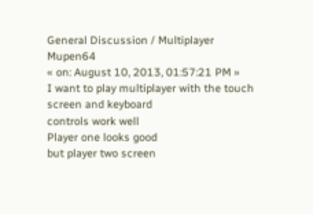General Discussion / Multiplayer Mupen64
« on: August 10, 2013, 01:57:21 PM »
I want to play multiplayer with the touch screen and keyboard
controls work well
Player one looks good
but player two screen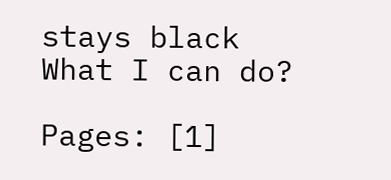stays black
What I can do?

Pages: [1]